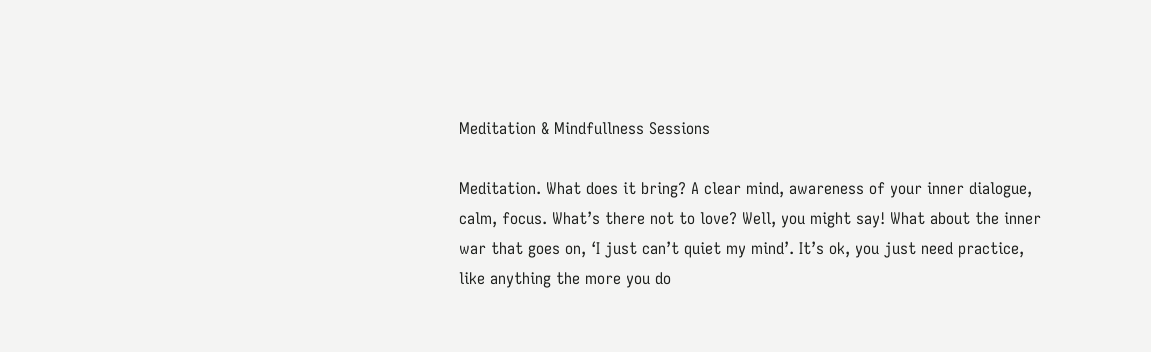Meditation & Mindfullness Sessions

Meditation. What does it bring? A clear mind, awareness of your inner dialogue, calm, focus. What’s there not to love? Well, you might say! What about the inner war that goes on, ‘I just can’t quiet my mind’. It’s ok, you just need practice, like anything the more you do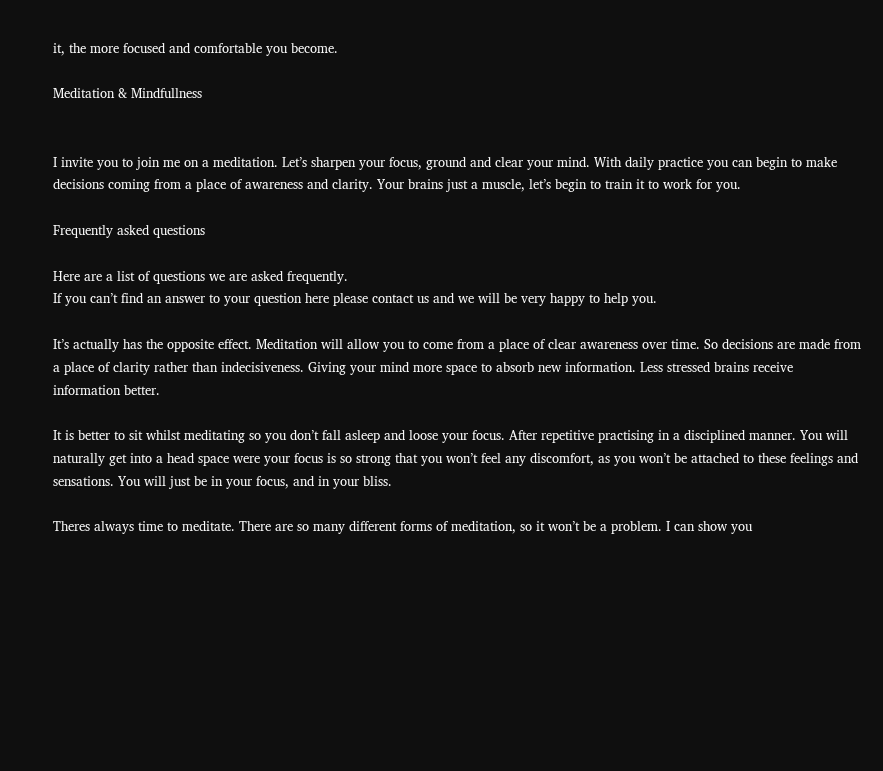it, the more focused and comfortable you become.

Meditation & Mindfullness


I invite you to join me on a meditation. Let’s sharpen your focus, ground and clear your mind. With daily practice you can begin to make decisions coming from a place of awareness and clarity. Your brains just a muscle, let’s begin to train it to work for you.

Frequently asked questions

Here are a list of questions we are asked frequently.
If you can’t find an answer to your question here please contact us and we will be very happy to help you.

It’s actually has the opposite effect. Meditation will allow you to come from a place of clear awareness over time. So decisions are made from a place of clarity rather than indecisiveness. Giving your mind more space to absorb new information. Less stressed brains receive information better.

It is better to sit whilst meditating so you don’t fall asleep and loose your focus. After repetitive practising in a disciplined manner. You will naturally get into a head space were your focus is so strong that you won’t feel any discomfort, as you won’t be attached to these feelings and sensations. You will just be in your focus, and in your bliss.

Theres always time to meditate. There are so many different forms of meditation, so it won’t be a problem. I can show you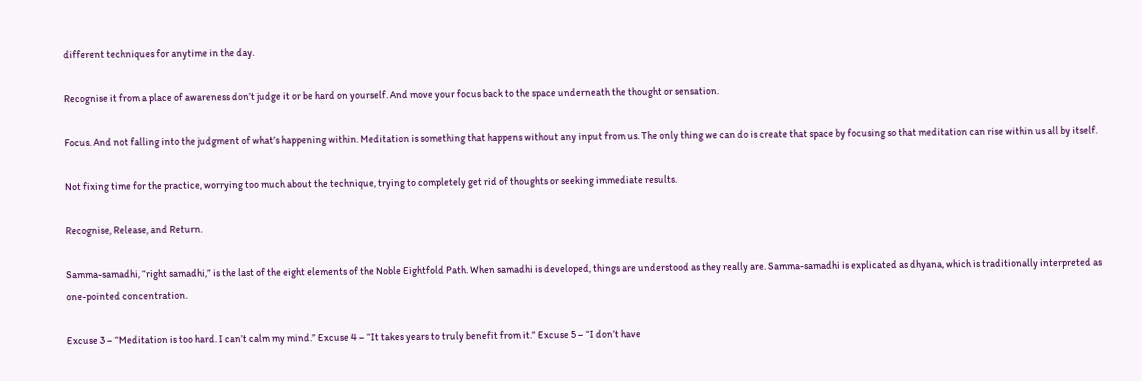different techniques for anytime in the day.

Recognise it from a place of awareness don’t judge it or be hard on yourself. And move your focus back to the space underneath the thought or sensation.

Focus. And not falling into the judgment of what’s happening within. Meditation is something that happens without any input from us. The only thing we can do is create that space by focusing so that meditation can rise within us all by itself.

Not fixing time for the practice, worrying too much about the technique, trying to completely get rid of thoughts or seeking immediate results.

Recognise, Release, and Return.

Samma-samadhi, “right samadhi,” is the last of the eight elements of the Noble Eightfold Path. When samadhi is developed, things are understood as they really are. Samma-samadhi is explicated as dhyana, which is traditionally interpreted as one-pointed concentration.

Excuse 3 – “Meditation is too hard. I can’t calm my mind.” Excuse 4 – “It takes years to truly benefit from it.” Excuse 5 – “I don’t have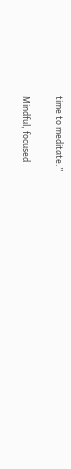time to meditate.”

Mindful, focused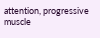attention, progressive muscle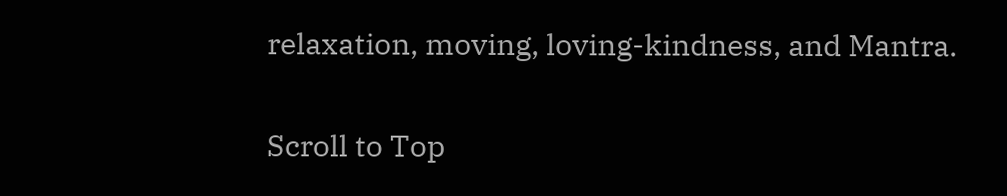relaxation, moving, loving-kindness, and Mantra.

Scroll to Top